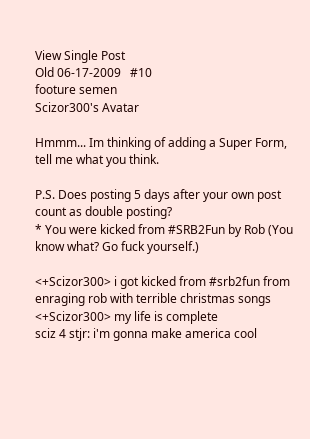View Single Post
Old 06-17-2009   #10
footure semen
Scizor300's Avatar

Hmmm... Im thinking of adding a Super Form, tell me what you think.

P.S. Does posting 5 days after your own post count as double posting?
* You were kicked from #SRB2Fun by Rob (You know what? Go fuck yourself.)

<+Scizor300> i got kicked from #srb2fun from enraging rob with terrible christmas songs
<+Scizor300> my life is complete
sciz 4 stjr: i'm gonna make america cool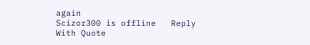again
Scizor300 is offline   Reply With Quote